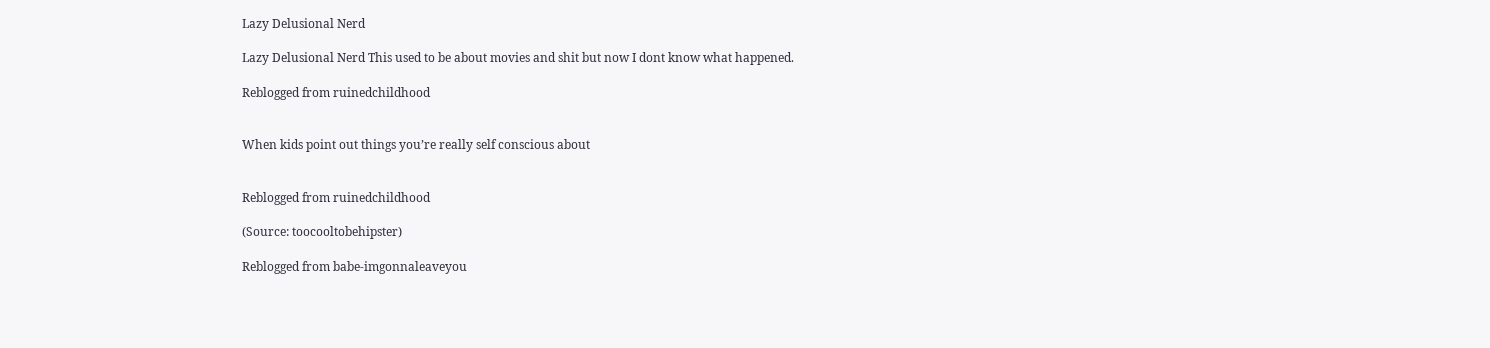Lazy Delusional Nerd

Lazy Delusional Nerd This used to be about movies and shit but now I dont know what happened.

Reblogged from ruinedchildhood


When kids point out things you’re really self conscious about


Reblogged from ruinedchildhood

(Source: toocooltobehipster)

Reblogged from babe-imgonnaleaveyou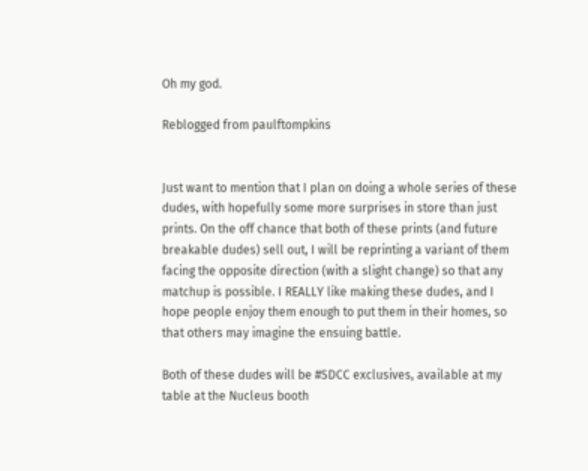Oh my god.

Reblogged from paulftompkins


Just want to mention that I plan on doing a whole series of these dudes, with hopefully some more surprises in store than just prints. On the off chance that both of these prints (and future breakable dudes) sell out, I will be reprinting a variant of them facing the opposite direction (with a slight change) so that any matchup is possible. I REALLY like making these dudes, and I hope people enjoy them enough to put them in their homes, so that others may imagine the ensuing battle.

Both of these dudes will be #SDCC exclusives, available at my table at the Nucleus booth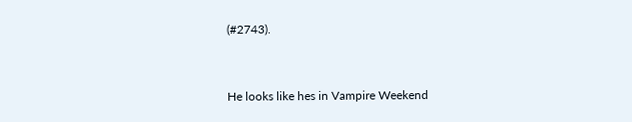(#2743).


He looks like hes in Vampire Weekend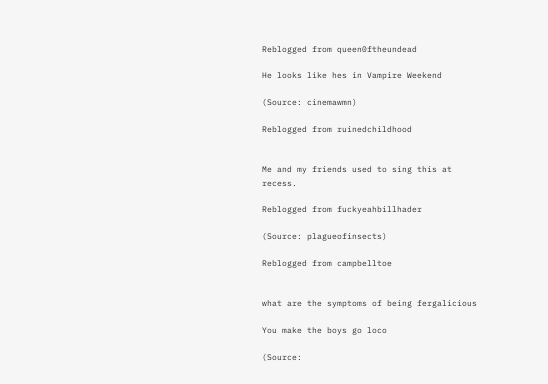Reblogged from queen0ftheundead

He looks like hes in Vampire Weekend

(Source: cinemawmn)

Reblogged from ruinedchildhood


Me and my friends used to sing this at recess.

Reblogged from fuckyeahbillhader

(Source: plagueofinsects)

Reblogged from campbelltoe


what are the symptoms of being fergalicious

You make the boys go loco

(Source: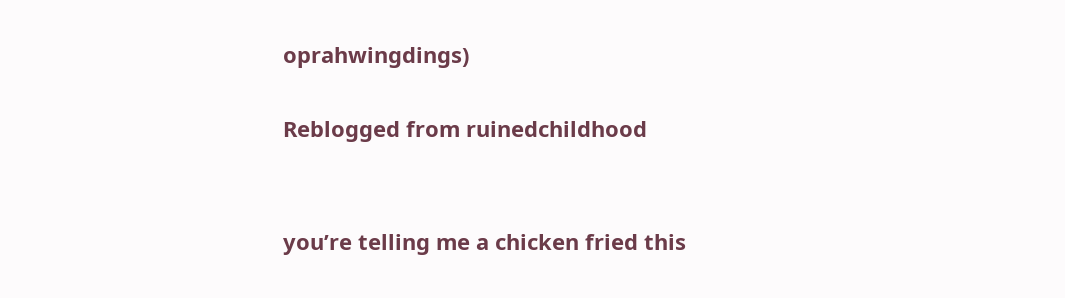oprahwingdings)

Reblogged from ruinedchildhood


you’re telling me a chicken fried this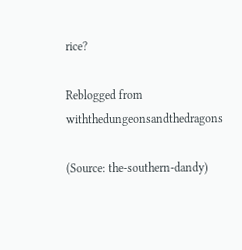rice?

Reblogged from withthedungeonsandthedragons

(Source: the-southern-dandy)